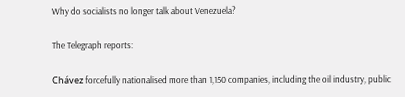Why do socialists no longer talk about Venezuela?

The Telegraph reports:

Chávez forcefully nationalised more than 1,150 companies, including the oil industry, public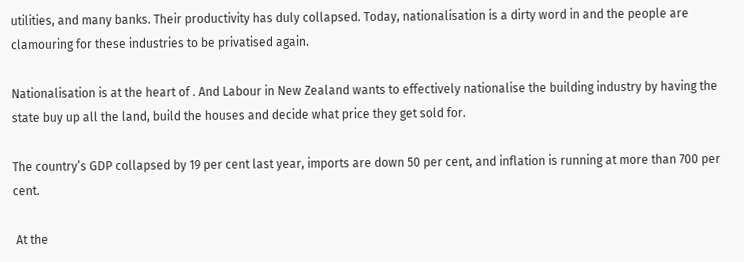utilities, and many banks. Their productivity has duly collapsed. Today, nationalisation is a dirty word in and the people are clamouring for these industries to be privatised again.

Nationalisation is at the heart of . And Labour in New Zealand wants to effectively nationalise the building industry by having the state buy up all the land, build the houses and decide what price they get sold for.

The country’s GDP collapsed by 19 per cent last year, imports are down 50 per cent, and inflation is running at more than 700 per cent.

 At the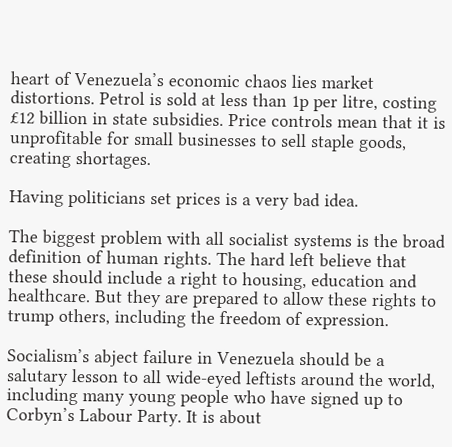heart of Venezuela’s economic chaos lies market distortions. Petrol is sold at less than 1p per litre, costing £12 billion in state subsidies. Price controls mean that it is unprofitable for small businesses to sell staple goods, creating shortages.

Having politicians set prices is a very bad idea.

The biggest problem with all socialist systems is the broad definition of human rights. The hard left believe that these should include a right to housing, education and healthcare. But they are prepared to allow these rights to trump others, including the freedom of expression.

Socialism’s abject failure in Venezuela should be a salutary lesson to all wide-eyed leftists around the world, including many young people who have signed up to Corbyn’s Labour Party. It is about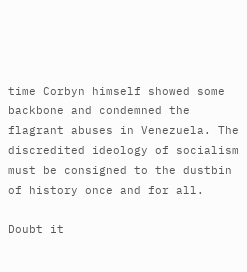time Corbyn himself showed some backbone and condemned the flagrant abuses in Venezuela. The discredited ideology of socialism must be consigned to the dustbin of history once and for all.

Doubt it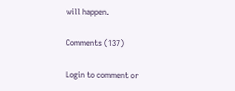will happen.

Comments (137)

Login to comment or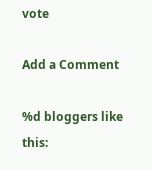vote

Add a Comment

%d bloggers like this: